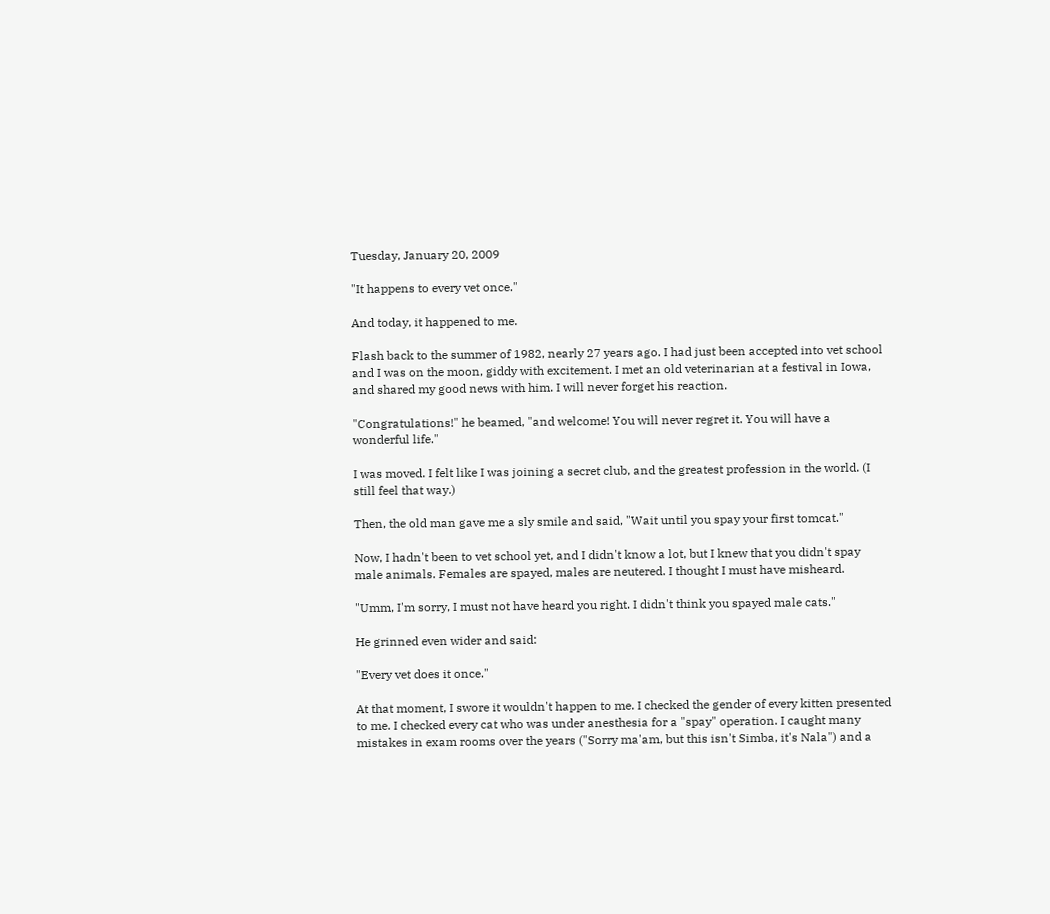Tuesday, January 20, 2009

"It happens to every vet once."

And today, it happened to me.

Flash back to the summer of 1982, nearly 27 years ago. I had just been accepted into vet school and I was on the moon, giddy with excitement. I met an old veterinarian at a festival in Iowa, and shared my good news with him. I will never forget his reaction.

"Congratulations!" he beamed, "and welcome! You will never regret it. You will have a wonderful life."

I was moved. I felt like I was joining a secret club, and the greatest profession in the world. (I still feel that way.)

Then, the old man gave me a sly smile and said, "Wait until you spay your first tomcat."

Now, I hadn't been to vet school yet, and I didn't know a lot, but I knew that you didn't spay male animals. Females are spayed, males are neutered. I thought I must have misheard.

"Umm, I'm sorry, I must not have heard you right. I didn't think you spayed male cats."

He grinned even wider and said:

"Every vet does it once."

At that moment, I swore it wouldn't happen to me. I checked the gender of every kitten presented to me. I checked every cat who was under anesthesia for a "spay" operation. I caught many mistakes in exam rooms over the years ("Sorry ma'am, but this isn't Simba, it's Nala") and a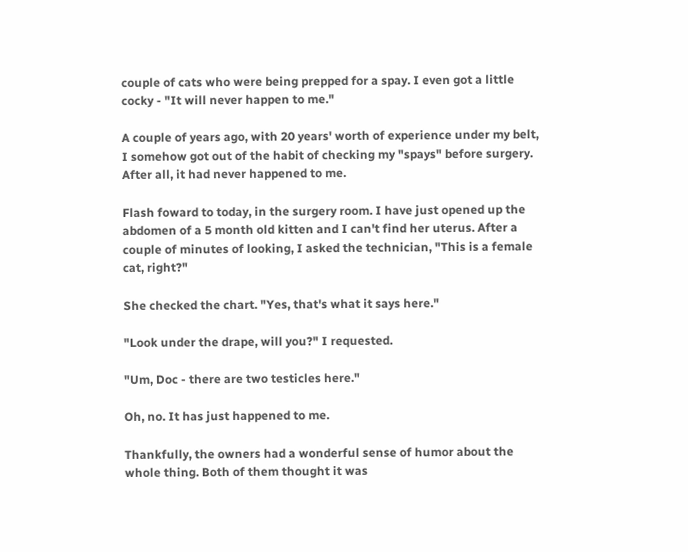couple of cats who were being prepped for a spay. I even got a little cocky - "It will never happen to me."

A couple of years ago, with 20 years' worth of experience under my belt, I somehow got out of the habit of checking my "spays" before surgery. After all, it had never happened to me.

Flash foward to today, in the surgery room. I have just opened up the abdomen of a 5 month old kitten and I can't find her uterus. After a couple of minutes of looking, I asked the technician, "This is a female cat, right?"

She checked the chart. "Yes, that's what it says here."

"Look under the drape, will you?" I requested.

"Um, Doc - there are two testicles here."

Oh, no. It has just happened to me.

Thankfully, the owners had a wonderful sense of humor about the whole thing. Both of them thought it was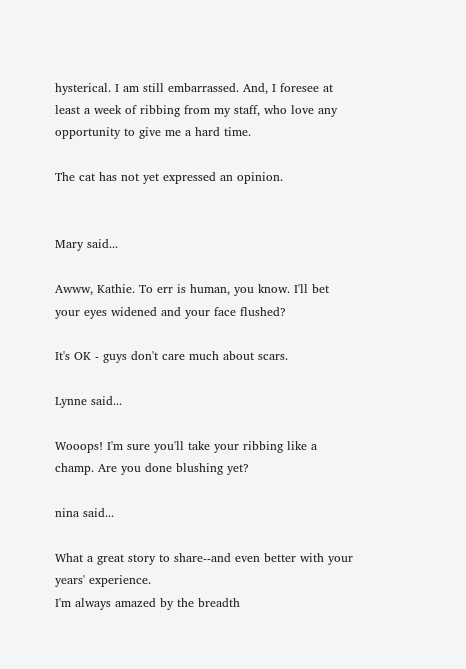hysterical. I am still embarrassed. And, I foresee at least a week of ribbing from my staff, who love any opportunity to give me a hard time.

The cat has not yet expressed an opinion.


Mary said...

Awww, Kathie. To err is human, you know. I'll bet your eyes widened and your face flushed?

It's OK - guys don't care much about scars.

Lynne said...

Wooops! I'm sure you'll take your ribbing like a champ. Are you done blushing yet?

nina said...

What a great story to share--and even better with your years' experience.
I'm always amazed by the breadth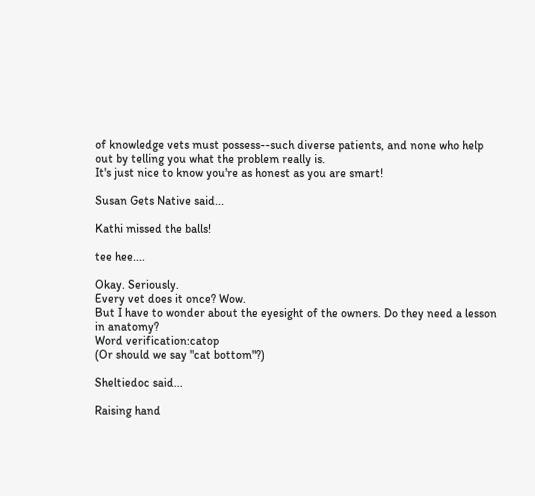of knowledge vets must possess--such diverse patients, and none who help out by telling you what the problem really is.
It's just nice to know you're as honest as you are smart!

Susan Gets Native said...

Kathi missed the balls!

tee hee....

Okay. Seriously.
Every vet does it once? Wow.
But I have to wonder about the eyesight of the owners. Do they need a lesson in anatomy?
Word verification:catop
(Or should we say "cat bottom"?)

Sheltiedoc said...

Raising hand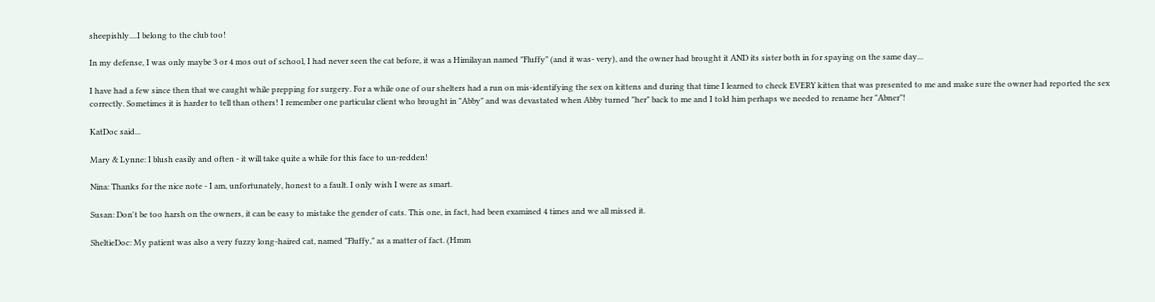sheepishly....I belong to the club too!

In my defense, I was only maybe 3 or 4 mos out of school, I had never seen the cat before, it was a Himilayan named "Fluffy" (and it was- very), and the owner had brought it AND its sister both in for spaying on the same day...

I have had a few since then that we caught while prepping for surgery. For a while one of our shelters had a run on mis-identifying the sex on kittens and during that time I learned to check EVERY kitten that was presented to me and make sure the owner had reported the sex correctly. Sometimes it is harder to tell than others! I remember one particular client who brought in "Abby" and was devastated when Abby turned "her" back to me and I told him perhaps we needed to rename her "Abner"!

KatDoc said...

Mary & Lynne: I blush easily and often - it will take quite a while for this face to un-redden!

Nina: Thanks for the nice note - I am, unfortunately, honest to a fault. I only wish I were as smart.

Susan: Don't be too harsh on the owners, it can be easy to mistake the gender of cats. This one, in fact, had been examined 4 times and we all missed it.

SheltieDoc: My patient was also a very fuzzy long-haired cat, named "Fluffy," as a matter of fact. (Hmm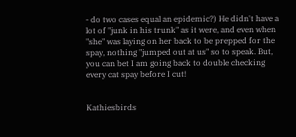- do two cases equal an epidemic?) He didn't have a lot of "junk in his trunk" as it were, and even when "she" was laying on her back to be prepped for the spay, nothing "jumped out at us" so to speak. But, you can bet I am going back to double checking every cat spay before I cut!


Kathiesbirds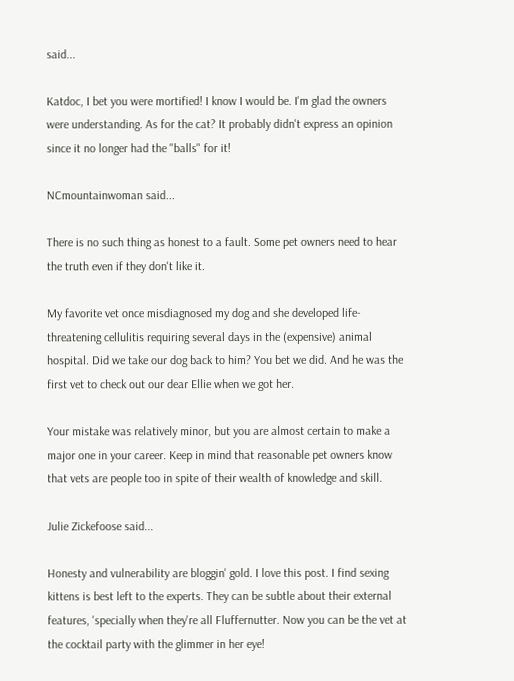said...

Katdoc, I bet you were mortified! I know I would be. I'm glad the owners were understanding. As for the cat? It probably didn't express an opinion since it no longer had the "balls" for it!

NCmountainwoman said...

There is no such thing as honest to a fault. Some pet owners need to hear the truth even if they don't like it.

My favorite vet once misdiagnosed my dog and she developed life-threatening cellulitis requiring several days in the (expensive) animal hospital. Did we take our dog back to him? You bet we did. And he was the first vet to check out our dear Ellie when we got her.

Your mistake was relatively minor, but you are almost certain to make a major one in your career. Keep in mind that reasonable pet owners know that vets are people too in spite of their wealth of knowledge and skill.

Julie Zickefoose said...

Honesty and vulnerability are bloggin' gold. I love this post. I find sexing kittens is best left to the experts. They can be subtle about their external features, 'specially when they're all Fluffernutter. Now you can be the vet at the cocktail party with the glimmer in her eye!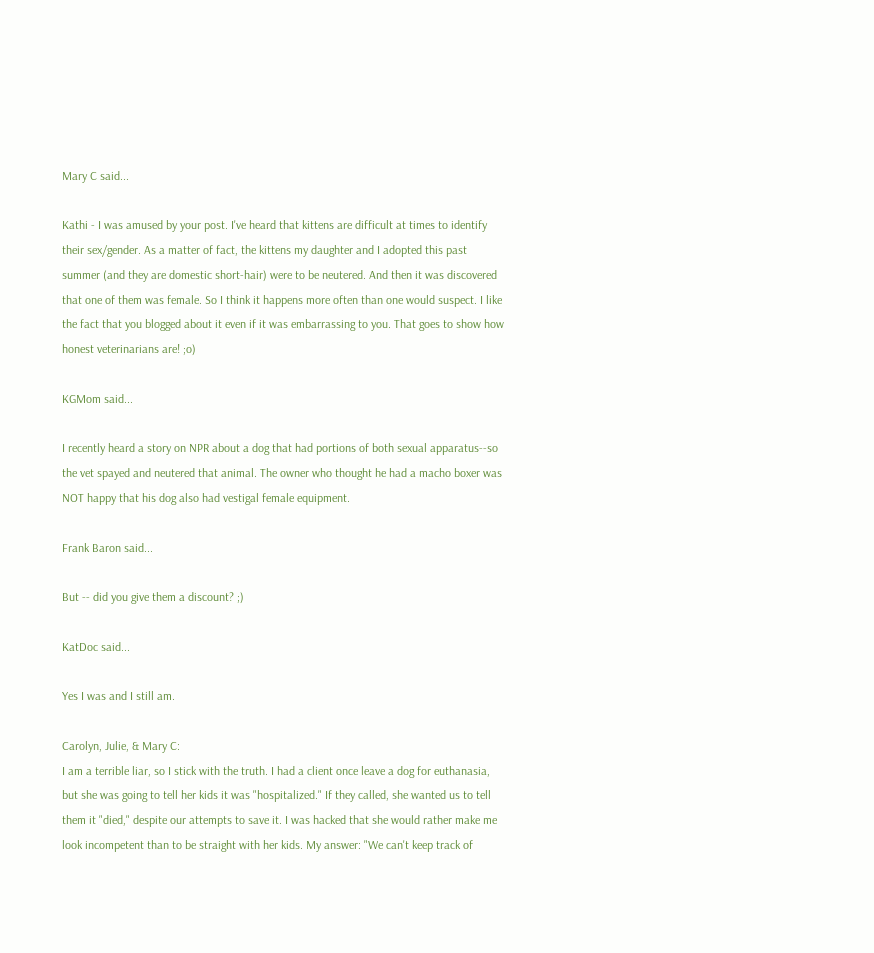Mary C said...

Kathi - I was amused by your post. I've heard that kittens are difficult at times to identify their sex/gender. As a matter of fact, the kittens my daughter and I adopted this past summer (and they are domestic short-hair) were to be neutered. And then it was discovered that one of them was female. So I think it happens more often than one would suspect. I like the fact that you blogged about it even if it was embarrassing to you. That goes to show how honest veterinarians are! ;o)

KGMom said...

I recently heard a story on NPR about a dog that had portions of both sexual apparatus--so the vet spayed and neutered that animal. The owner who thought he had a macho boxer was NOT happy that his dog also had vestigal female equipment.

Frank Baron said...

But -- did you give them a discount? ;)

KatDoc said...

Yes I was and I still am.

Carolyn, Julie, & Mary C:
I am a terrible liar, so I stick with the truth. I had a client once leave a dog for euthanasia, but she was going to tell her kids it was "hospitalized." If they called, she wanted us to tell them it "died," despite our attempts to save it. I was hacked that she would rather make me look incompetent than to be straight with her kids. My answer: "We can't keep track of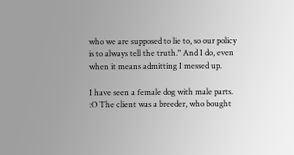who we are supposed to lie to, so our policy is to always tell the truth." And I do, even when it means admitting I messed up.

I have seen a female dog with male parts. :O The client was a breeder, who bought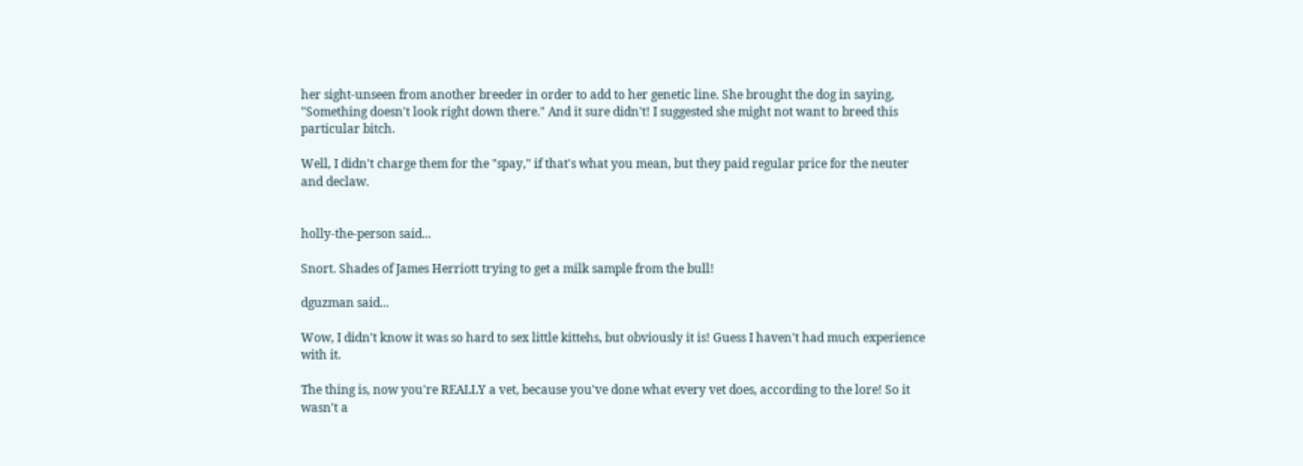her sight-unseen from another breeder in order to add to her genetic line. She brought the dog in saying, "Something doesn't look right down there." And it sure didn't! I suggested she might not want to breed this particular bitch.

Well, I didn't charge them for the "spay," if that's what you mean, but they paid regular price for the neuter and declaw.


holly-the-person said...

Snort. Shades of James Herriott trying to get a milk sample from the bull!

dguzman said...

Wow, I didn't know it was so hard to sex little kittehs, but obviously it is! Guess I haven't had much experience with it.

The thing is, now you're REALLY a vet, because you've done what every vet does, according to the lore! So it wasn't a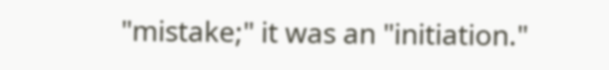"mistake;" it was an "initiation."